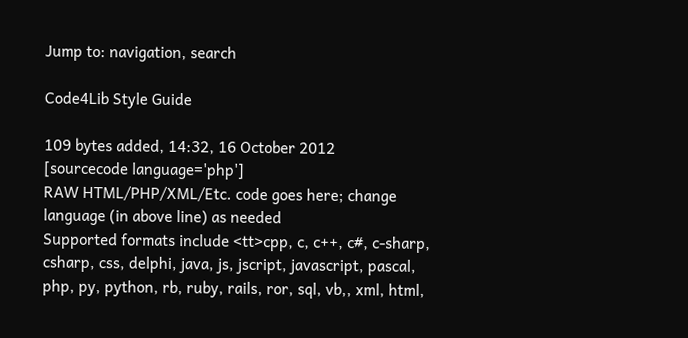Jump to: navigation, search

Code4Lib Style Guide

109 bytes added, 14:32, 16 October 2012
[sourcecode language='php']
RAW HTML/PHP/XML/Etc. code goes here; change language (in above line) as needed
Supported formats include <tt>cpp, c, c++, c#, c-sharp, csharp, css, delphi, java, js, jscript, javascript, pascal, php, py, python, rb, ruby, rails, ror, sql, vb,, xml, html,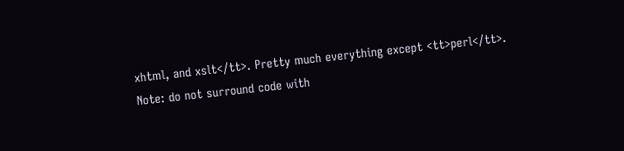xhtml, and xslt</tt>. Pretty much everything except <tt>perl</tt>.
Note: do not surround code with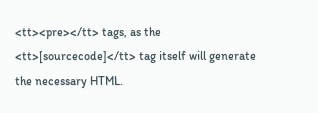<tt><pre></tt> tags, as the <tt>[sourcecode]</tt> tag itself will generate the necessary HTML.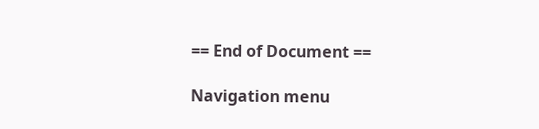== End of Document ==

Navigation menu